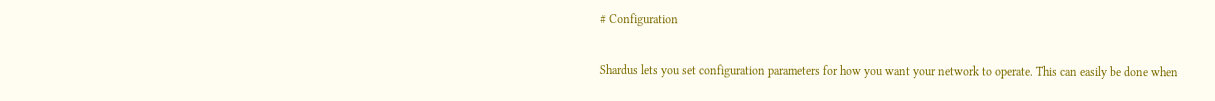# Configuration

Shardus lets you set configuration parameters for how you want your network to operate. This can easily be done when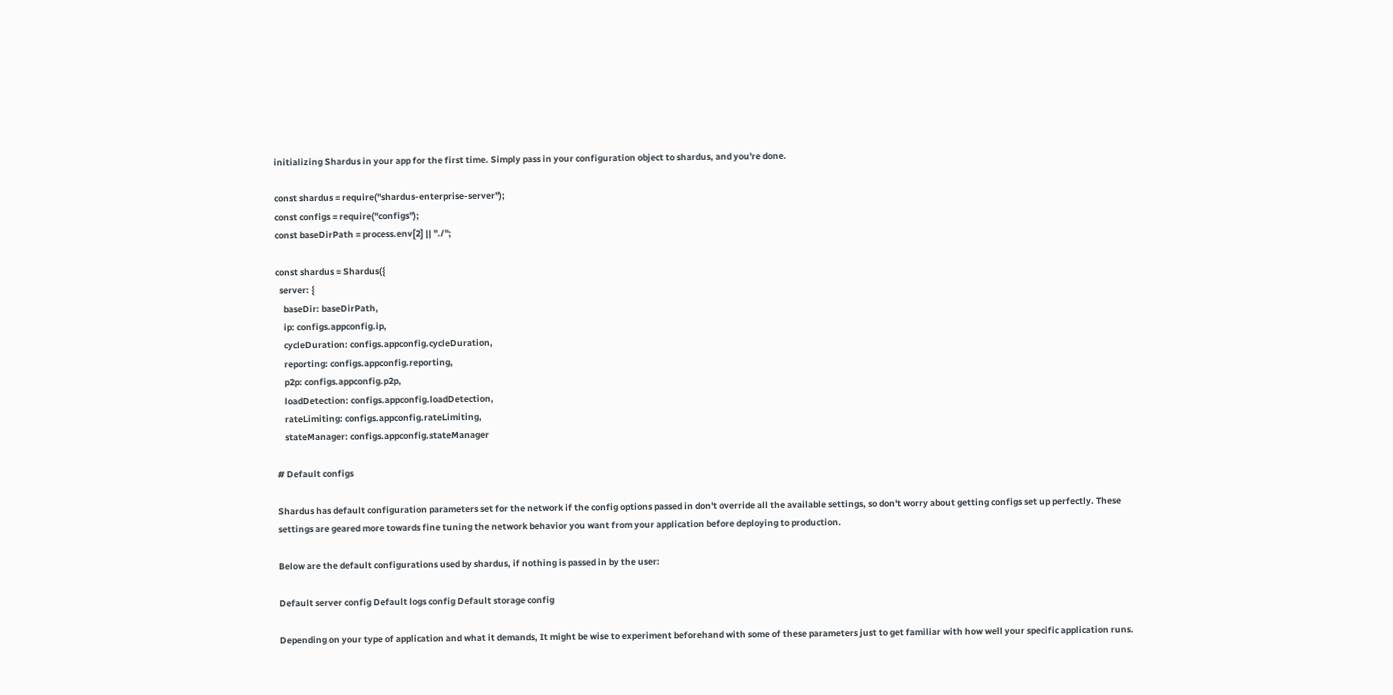initializing Shardus in your app for the first time. Simply pass in your configuration object to shardus, and you're done.

const shardus = require("shardus-enterprise-server");
const configs = require("configs");
const baseDirPath = process.env[2] || "./";

const shardus = Shardus({
  server: {
    baseDir: baseDirPath,
    ip: configs.appconfig.ip,
    cycleDuration: configs.appconfig.cycleDuration,
    reporting: configs.appconfig.reporting,
    p2p: configs.appconfig.p2p,
    loadDetection: configs.appconfig.loadDetection,
    rateLimiting: configs.appconfig.rateLimiting,
    stateManager: configs.appconfig.stateManager

# Default configs

Shardus has default configuration parameters set for the network if the config options passed in don't override all the available settings, so don't worry about getting configs set up perfectly. These settings are geared more towards fine tuning the network behavior you want from your application before deploying to production.

Below are the default configurations used by shardus, if nothing is passed in by the user:

Default server config Default logs config Default storage config

Depending on your type of application and what it demands, It might be wise to experiment beforehand with some of these parameters just to get familiar with how well your specific application runs.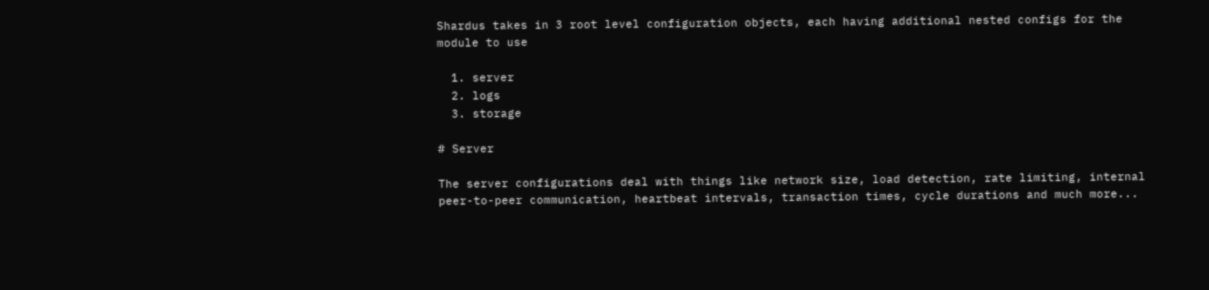Shardus takes in 3 root level configuration objects, each having additional nested configs for the module to use

  1. server
  2. logs
  3. storage

# Server

The server configurations deal with things like network size, load detection, rate limiting, internal peer-to-peer communication, heartbeat intervals, transaction times, cycle durations and much more...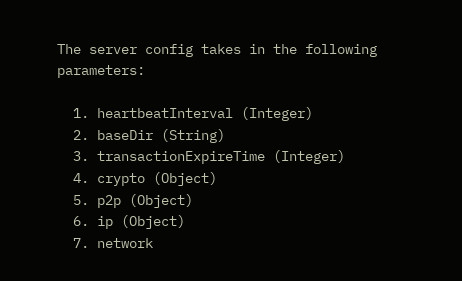The server config takes in the following parameters:

  1. heartbeatInterval (Integer)
  2. baseDir (String)
  3. transactionExpireTime (Integer)
  4. crypto (Object)
  5. p2p (Object)
  6. ip (Object)
  7. network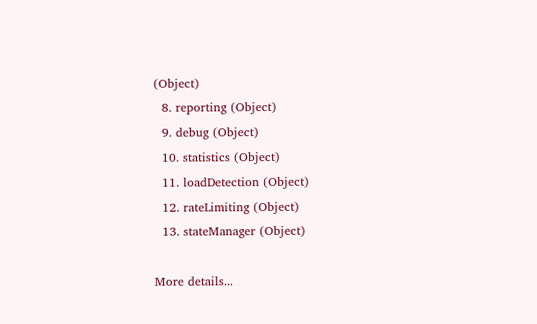(Object)
  8. reporting (Object)
  9. debug (Object)
  10. statistics (Object)
  11. loadDetection (Object)
  12. rateLimiting (Object)
  13. stateManager (Object)

More details...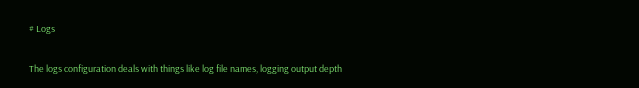# Logs

The logs configuration deals with things like log file names, logging output depth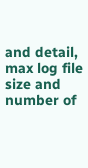and detail, max log file size and number of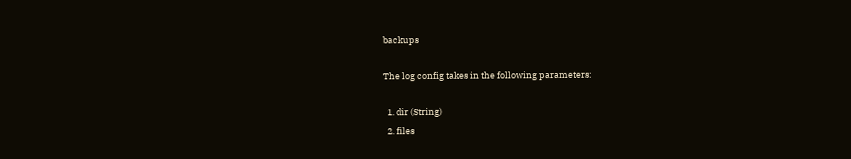backups

The log config takes in the following parameters:

  1. dir (String)
  2. files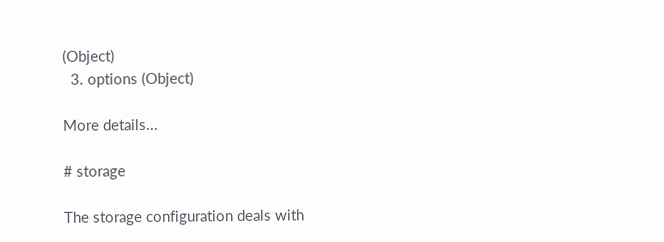(Object)
  3. options (Object)

More details...

# storage

The storage configuration deals with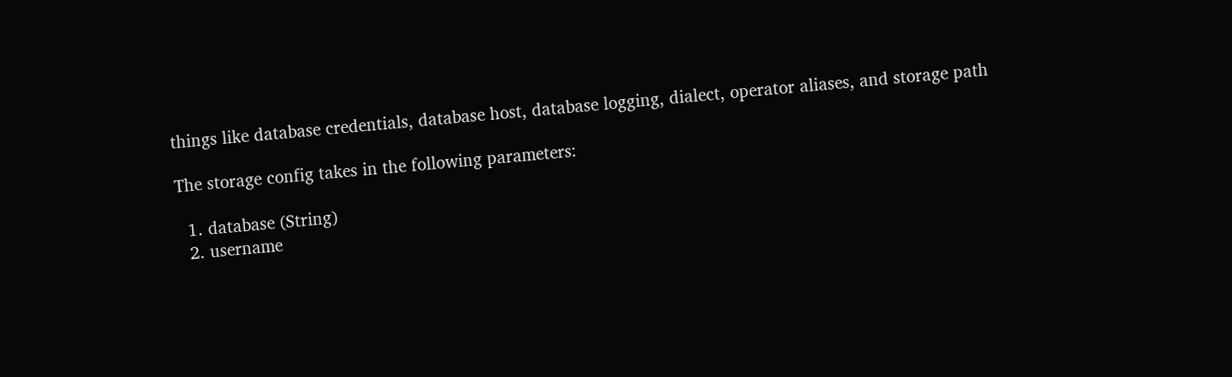things like database credentials, database host, database logging, dialect, operator aliases, and storage path

The storage config takes in the following parameters:

  1. database (String)
  2. username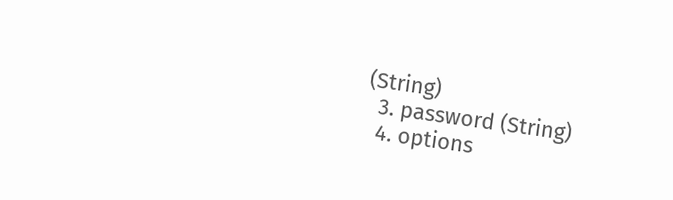(String)
  3. password (String)
  4. options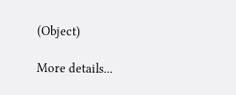(Object)

More details...